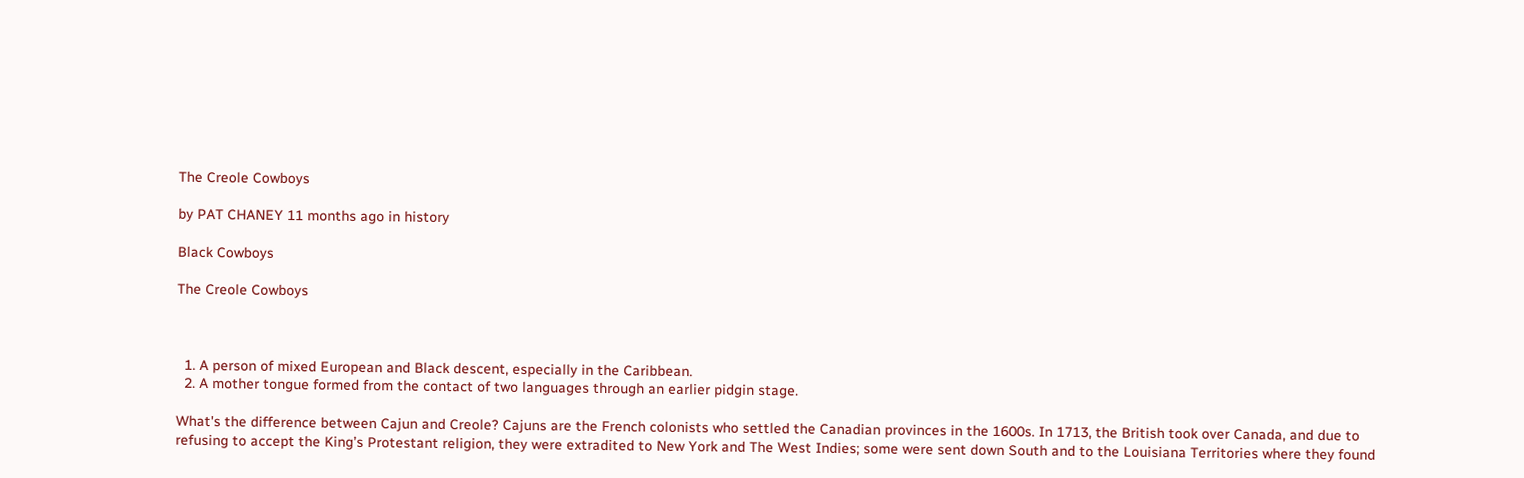The Creole Cowboys

by PAT CHANEY 11 months ago in history

Black Cowboys

The Creole Cowboys



  1. A person of mixed European and Black descent, especially in the Caribbean.
  2. A mother tongue formed from the contact of two languages through an earlier pidgin stage.

What's the difference between Cajun and Creole? Cajuns are the French colonists who settled the Canadian provinces in the 1600s. In 1713, the British took over Canada, and due to refusing to accept the King’s Protestant religion, they were extradited to New York and The West Indies; some were sent down South and to the Louisiana Territories where they found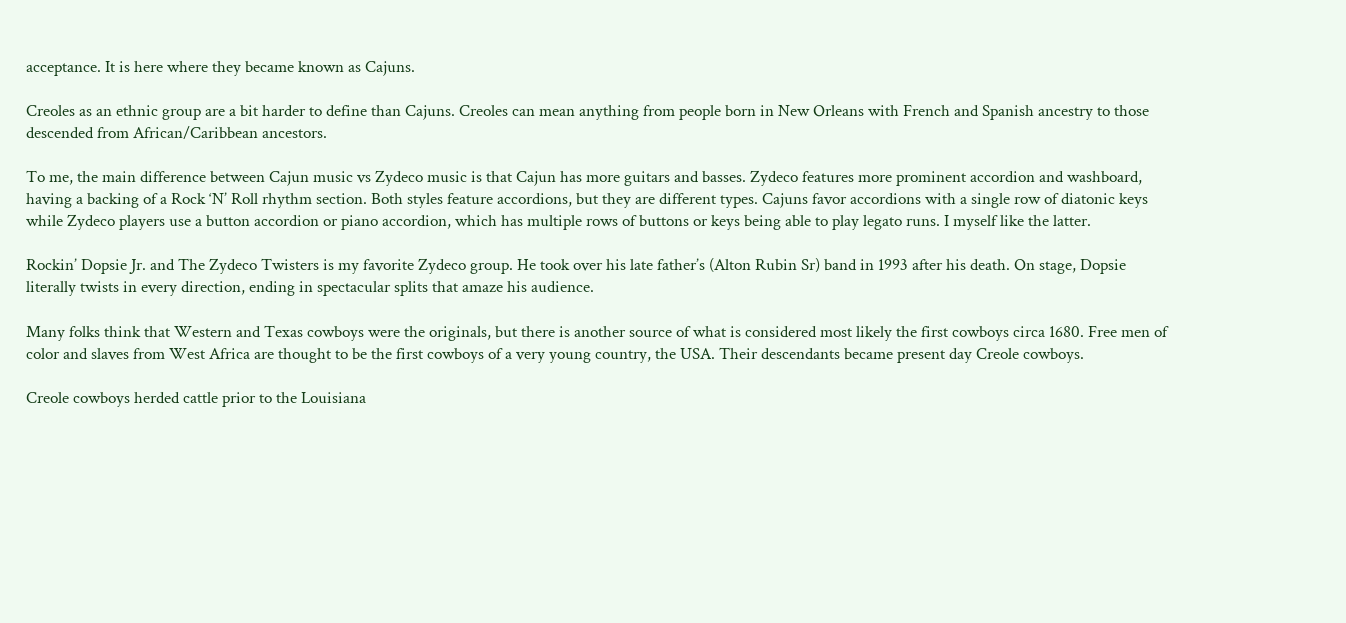acceptance. It is here where they became known as Cajuns.

Creoles as an ethnic group are a bit harder to define than Cajuns. Creoles can mean anything from people born in New Orleans with French and Spanish ancestry to those descended from African/Caribbean ancestors.

To me, the main difference between Cajun music vs Zydeco music is that Cajun has more guitars and basses. Zydeco features more prominent accordion and washboard, having a backing of a Rock ‘N’ Roll rhythm section. Both styles feature accordions, but they are different types. Cajuns favor accordions with a single row of diatonic keys while Zydeco players use a button accordion or piano accordion, which has multiple rows of buttons or keys being able to play legato runs. I myself like the latter.

Rockin’ Dopsie Jr. and The Zydeco Twisters is my favorite Zydeco group. He took over his late father’s (Alton Rubin Sr) band in 1993 after his death. On stage, Dopsie literally twists in every direction, ending in spectacular splits that amaze his audience.

Many folks think that Western and Texas cowboys were the originals, but there is another source of what is considered most likely the first cowboys circa 1680. Free men of color and slaves from West Africa are thought to be the first cowboys of a very young country, the USA. Their descendants became present day Creole cowboys.

Creole cowboys herded cattle prior to the Louisiana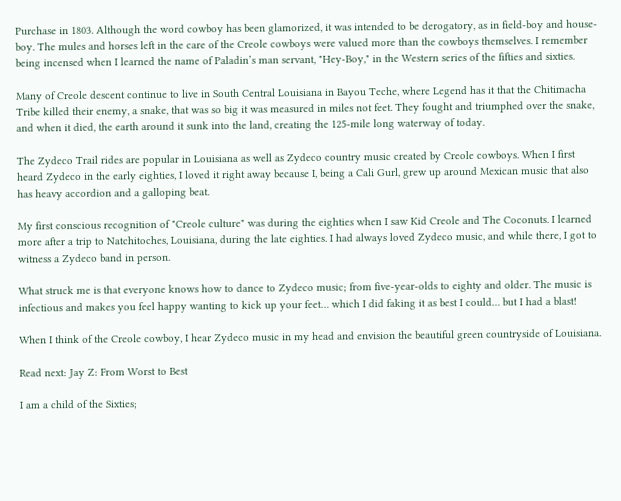Purchase in 1803. Although the word cowboy has been glamorized, it was intended to be derogatory, as in field-boy and house-boy. The mules and horses left in the care of the Creole cowboys were valued more than the cowboys themselves. I remember being incensed when I learned the name of Paladin’s man servant, "Hey-Boy," in the Western series of the fifties and sixties.

Many of Creole descent continue to live in South Central Louisiana in Bayou Teche, where Legend has it that the Chitimacha Tribe killed their enemy, a snake, that was so big it was measured in miles not feet. They fought and triumphed over the snake, and when it died, the earth around it sunk into the land, creating the 125-mile long waterway of today.

The Zydeco Trail rides are popular in Louisiana as well as Zydeco country music created by Creole cowboys. When I first heard Zydeco in the early eighties, I loved it right away because I, being a Cali Gurl, grew up around Mexican music that also has heavy accordion and a galloping beat.

My first conscious recognition of "Creole culture" was during the eighties when I saw Kid Creole and The Coconuts. I learned more after a trip to Natchitoches, Louisiana, during the late eighties. I had always loved Zydeco music, and while there, I got to witness a Zydeco band in person.

What struck me is that everyone knows how to dance to Zydeco music; from five-year-olds to eighty and older. The music is infectious and makes you feel happy wanting to kick up your feet… which I did faking it as best I could… but I had a blast!

When I think of the Creole cowboy, I hear Zydeco music in my head and envision the beautiful green countryside of Louisiana.

Read next: Jay Z: From Worst to Best

I am a child of the Sixties;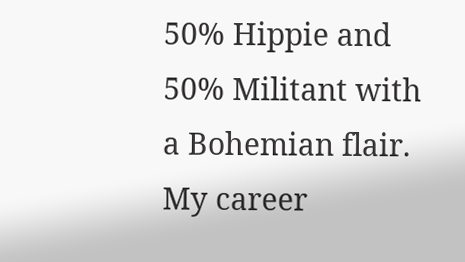50% Hippie and 50% Militant with a Bohemian flair. My career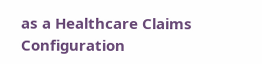as a Healthcare Claims Configuration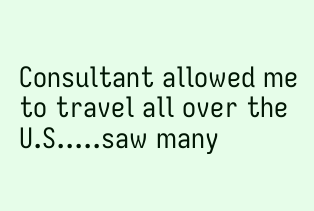Consultant allowed me to travel all over the U.S.....saw many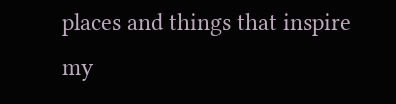places and things that inspire my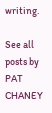writing.

See all posts by PAT CHANEY